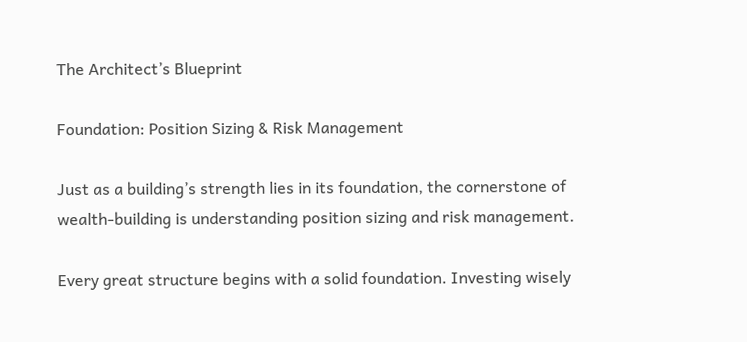The Architect’s Blueprint

Foundation: Position Sizing & Risk Management

Just as a building’s strength lies in its foundation, the cornerstone of wealth-building is understanding position sizing and risk management.

Every great structure begins with a solid foundation. Investing wisely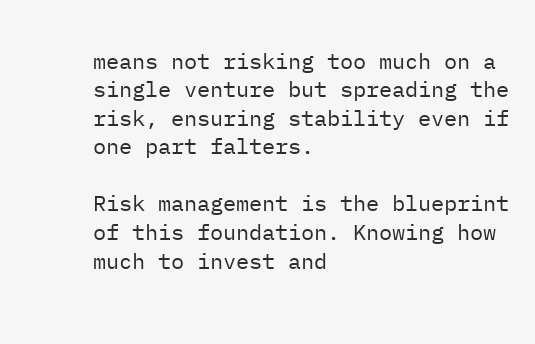means not risking too much on a single venture but spreading the risk, ensuring stability even if one part falters.

Risk management is the blueprint of this foundation. Knowing how much to invest and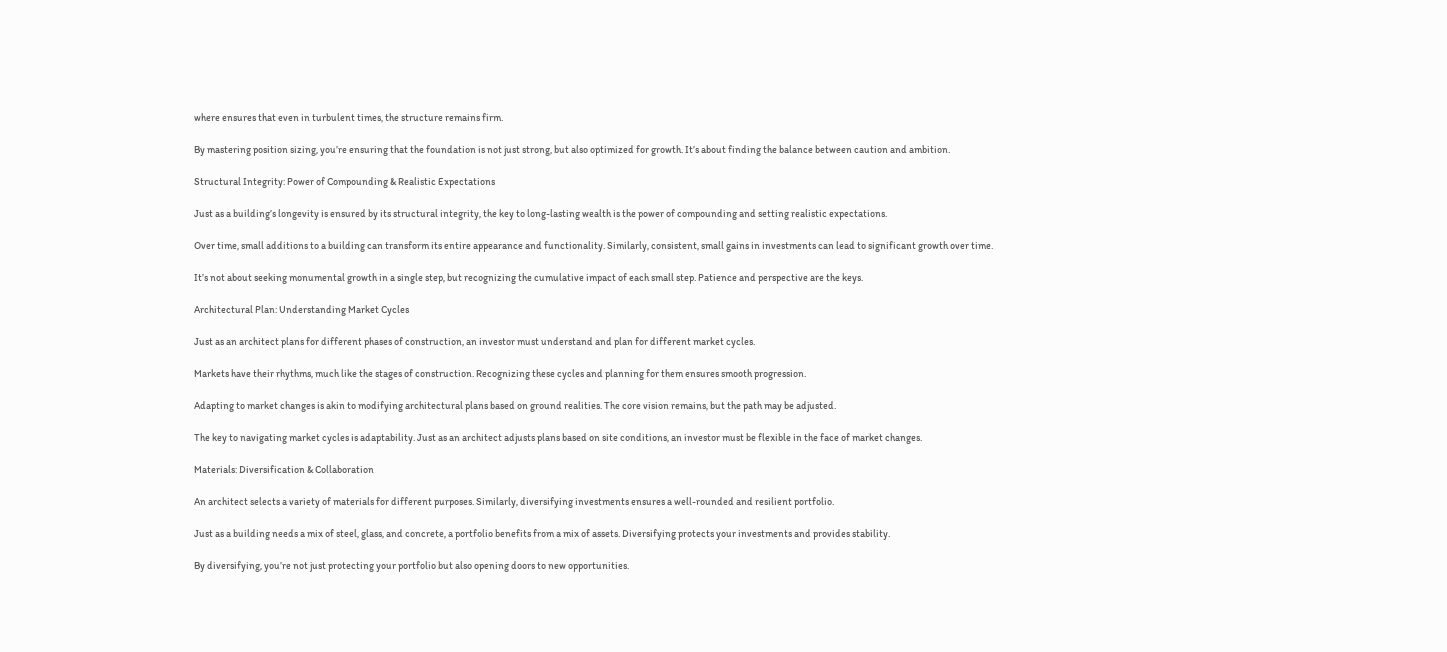where ensures that even in turbulent times, the structure remains firm.

By mastering position sizing, you’re ensuring that the foundation is not just strong, but also optimized for growth. It’s about finding the balance between caution and ambition.

Structural Integrity: Power of Compounding & Realistic Expectations

Just as a building’s longevity is ensured by its structural integrity, the key to long-lasting wealth is the power of compounding and setting realistic expectations.

Over time, small additions to a building can transform its entire appearance and functionality. Similarly, consistent, small gains in investments can lead to significant growth over time.

It’s not about seeking monumental growth in a single step, but recognizing the cumulative impact of each small step. Patience and perspective are the keys.

Architectural Plan: Understanding Market Cycles

Just as an architect plans for different phases of construction, an investor must understand and plan for different market cycles.

Markets have their rhythms, much like the stages of construction. Recognizing these cycles and planning for them ensures smooth progression.

Adapting to market changes is akin to modifying architectural plans based on ground realities. The core vision remains, but the path may be adjusted.

The key to navigating market cycles is adaptability. Just as an architect adjusts plans based on site conditions, an investor must be flexible in the face of market changes.

Materials: Diversification & Collaboration

An architect selects a variety of materials for different purposes. Similarly, diversifying investments ensures a well-rounded and resilient portfolio.

Just as a building needs a mix of steel, glass, and concrete, a portfolio benefits from a mix of assets. Diversifying protects your investments and provides stability.

By diversifying, you’re not just protecting your portfolio but also opening doors to new opportunities.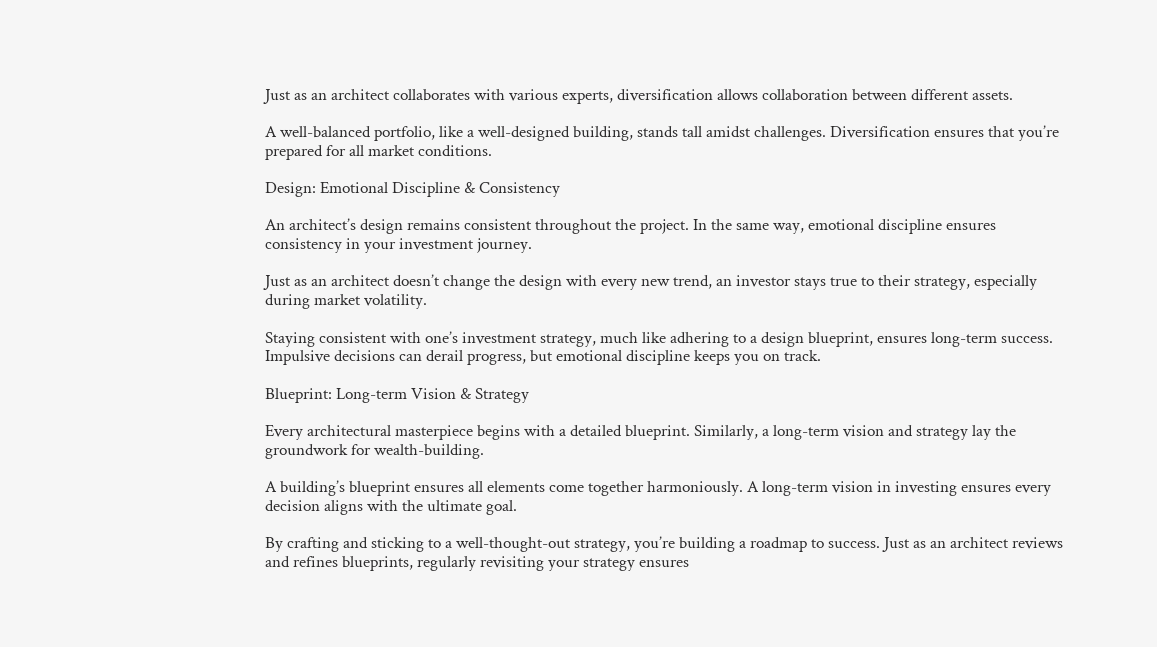Just as an architect collaborates with various experts, diversification allows collaboration between different assets.

A well-balanced portfolio, like a well-designed building, stands tall amidst challenges. Diversification ensures that you’re prepared for all market conditions.

Design: Emotional Discipline & Consistency

An architect’s design remains consistent throughout the project. In the same way, emotional discipline ensures consistency in your investment journey.

Just as an architect doesn’t change the design with every new trend, an investor stays true to their strategy, especially during market volatility.

Staying consistent with one’s investment strategy, much like adhering to a design blueprint, ensures long-term success. Impulsive decisions can derail progress, but emotional discipline keeps you on track.

Blueprint: Long-term Vision & Strategy

Every architectural masterpiece begins with a detailed blueprint. Similarly, a long-term vision and strategy lay the groundwork for wealth-building.

A building’s blueprint ensures all elements come together harmoniously. A long-term vision in investing ensures every decision aligns with the ultimate goal.

By crafting and sticking to a well-thought-out strategy, you’re building a roadmap to success. Just as an architect reviews and refines blueprints, regularly revisiting your strategy ensures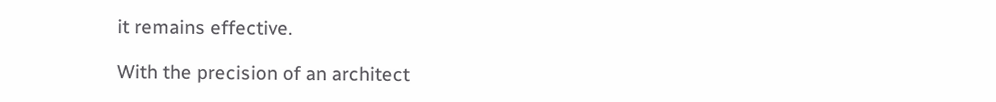it remains effective.

With the precision of an architect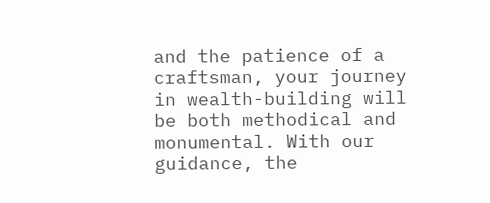and the patience of a craftsman, your journey in wealth-building will be both methodical and monumental. With our guidance, the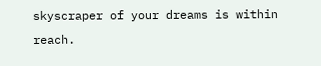skyscraper of your dreams is within reach.